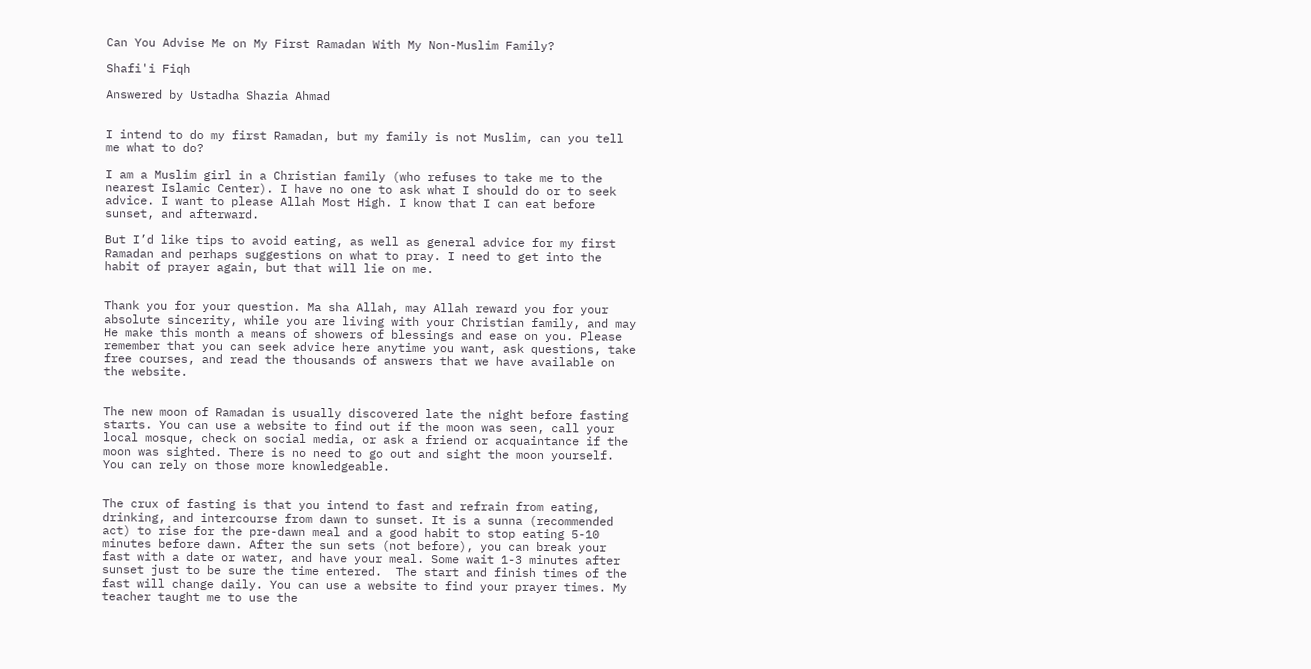Can You Advise Me on My First Ramadan With My Non-Muslim Family?

Shafi'i Fiqh

Answered by Ustadha Shazia Ahmad


I intend to do my first Ramadan, but my family is not Muslim, can you tell me what to do?

I am a Muslim girl in a Christian family (who refuses to take me to the nearest Islamic Center). I have no one to ask what I should do or to seek advice. I want to please Allah Most High. I know that I can eat before sunset, and afterward.

But I’d like tips to avoid eating, as well as general advice for my first Ramadan and perhaps suggestions on what to pray. I need to get into the habit of prayer again, but that will lie on me.


Thank you for your question. Ma sha Allah, may Allah reward you for your absolute sincerity, while you are living with your Christian family, and may He make this month a means of showers of blessings and ease on you. Please remember that you can seek advice here anytime you want, ask questions, take free courses, and read the thousands of answers that we have available on the website.


The new moon of Ramadan is usually discovered late the night before fasting starts. You can use a website to find out if the moon was seen, call your local mosque, check on social media, or ask a friend or acquaintance if the moon was sighted. There is no need to go out and sight the moon yourself. You can rely on those more knowledgeable.


The crux of fasting is that you intend to fast and refrain from eating, drinking, and intercourse from dawn to sunset. It is a sunna (recommended act) to rise for the pre-dawn meal and a good habit to stop eating 5-10 minutes before dawn. After the sun sets (not before), you can break your fast with a date or water, and have your meal. Some wait 1-3 minutes after sunset just to be sure the time entered.  The start and finish times of the fast will change daily. You can use a website to find your prayer times. My teacher taught me to use the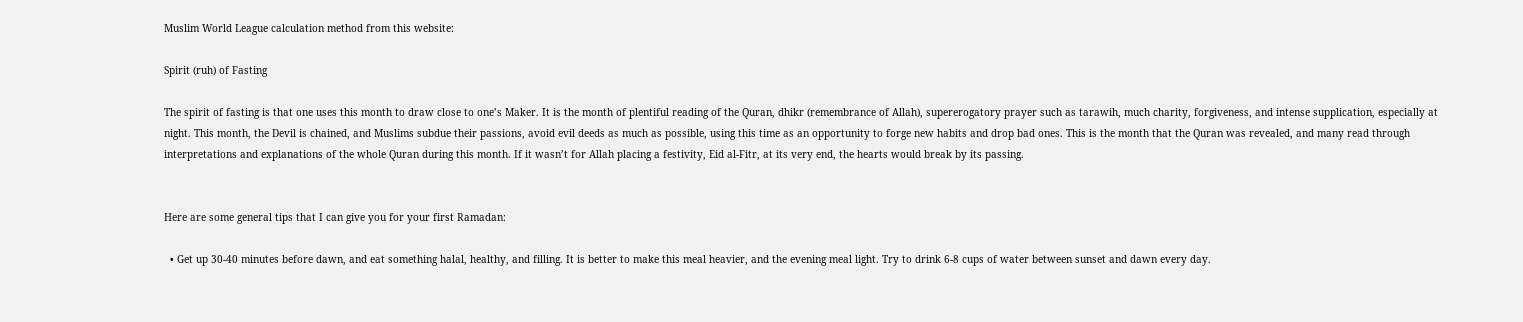Muslim World League calculation method from this website:

Spirit (ruh) of Fasting

The spirit of fasting is that one uses this month to draw close to one’s Maker. It is the month of plentiful reading of the Quran, dhikr (remembrance of Allah), supererogatory prayer such as tarawih, much charity, forgiveness, and intense supplication, especially at night. This month, the Devil is chained, and Muslims subdue their passions, avoid evil deeds as much as possible, using this time as an opportunity to forge new habits and drop bad ones. This is the month that the Quran was revealed, and many read through interpretations and explanations of the whole Quran during this month. If it wasn’t for Allah placing a festivity, Eid al-Fitr, at its very end, the hearts would break by its passing.


Here are some general tips that I can give you for your first Ramadan:

  • Get up 30-40 minutes before dawn, and eat something halal, healthy, and filling. It is better to make this meal heavier, and the evening meal light. Try to drink 6-8 cups of water between sunset and dawn every day.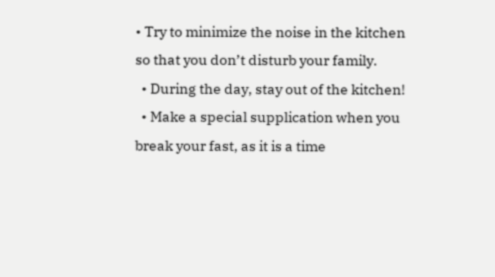• Try to minimize the noise in the kitchen so that you don’t disturb your family.
  • During the day, stay out of the kitchen!
  • Make a special supplication when you break your fast, as it is a time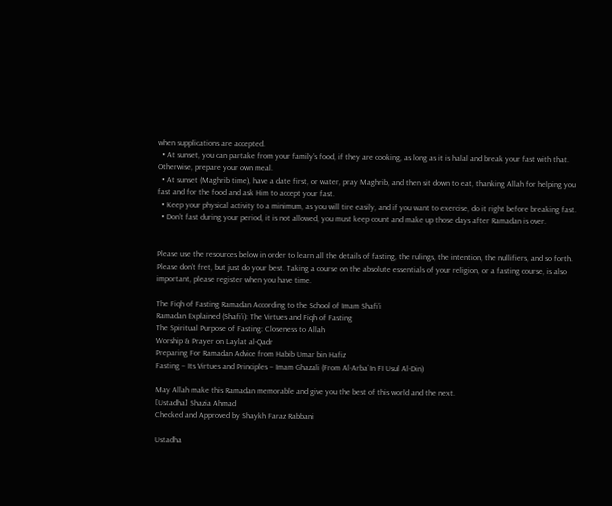when supplications are accepted.
  • At sunset, you can partake from your family’s food, if they are cooking, as long as it is halal and break your fast with that. Otherwise, prepare your own meal.
  • At sunset (Maghrib time), have a date first, or water, pray Maghrib, and then sit down to eat, thanking Allah for helping you fast and for the food and ask Him to accept your fast.
  • Keep your physical activity to a minimum, as you will tire easily, and if you want to exercise, do it right before breaking fast.
  • Don’t fast during your period, it is not allowed, you must keep count and make up those days after Ramadan is over.


Please use the resources below in order to learn all the details of fasting, the rulings, the intention, the nullifiers, and so forth. Please don’t fret, but just do your best. Taking a course on the absolute essentials of your religion, or a fasting course, is also important, please register when you have time.

The Fiqh of Fasting Ramadan According to the School of Imam Shafi’i
Ramadan Explained (Shafi’i): The Virtues and Fiqh of Fasting
The Spiritual Purpose of Fasting: Closeness to Allah
Worship & Prayer on Laylat al-Qadr
Preparing For Ramadan Advice from Habib Umar bin Hafiz
Fasting – Its Virtues and Principles – Imam Ghazali (From Al-Arba`In FI Usul Al-Din)

May Allah make this Ramadan memorable and give you the best of this world and the next.
[Ustadha] Shazia Ahmad
Checked and Approved by Shaykh Faraz Rabbani

Ustadha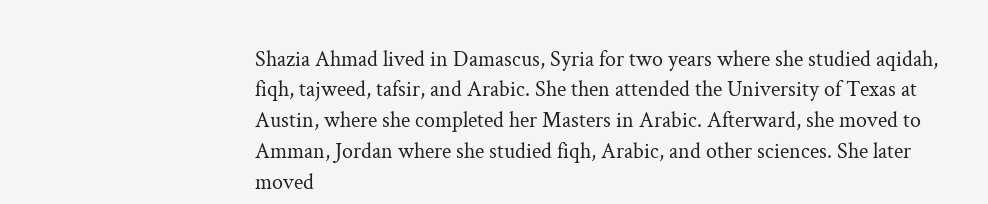Shazia Ahmad lived in Damascus, Syria for two years where she studied aqidah, fiqh, tajweed, tafsir, and Arabic. She then attended the University of Texas at Austin, where she completed her Masters in Arabic. Afterward, she moved to Amman, Jordan where she studied fiqh, Arabic, and other sciences. She later moved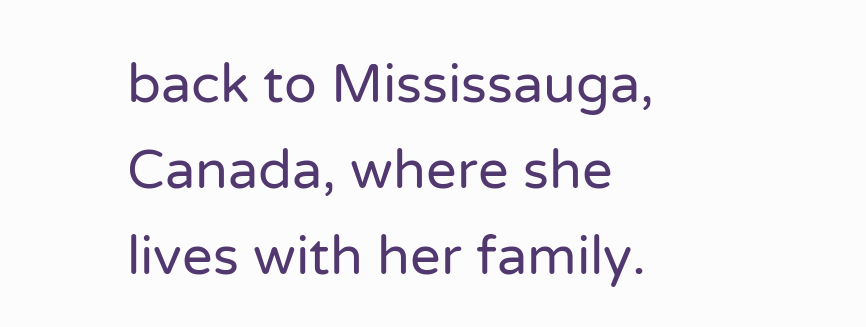back to Mississauga, Canada, where she lives with her family.